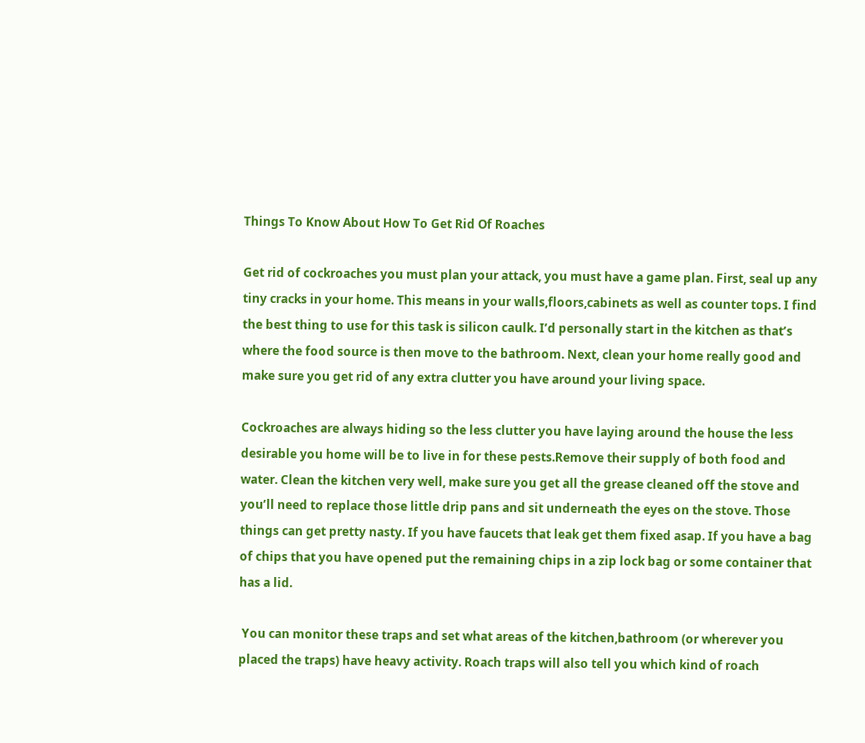Things To Know About How To Get Rid Of Roaches

Get rid of cockroaches you must plan your attack, you must have a game plan. First, seal up any  tiny cracks in your home. This means in your walls,floors,cabinets as well as counter tops. I find the best thing to use for this task is silicon caulk. I’d personally start in the kitchen as that’s where the food source is then move to the bathroom. Next, clean your home really good and make sure you get rid of any extra clutter you have around your living space.

Cockroaches are always hiding so the less clutter you have laying around the house the less desirable you home will be to live in for these pests.Remove their supply of both food and water. Clean the kitchen very well, make sure you get all the grease cleaned off the stove and you’ll need to replace those little drip pans and sit underneath the eyes on the stove. Those things can get pretty nasty. If you have faucets that leak get them fixed asap. If you have a bag of chips that you have opened put the remaining chips in a zip lock bag or some container that has a lid.

 You can monitor these traps and set what areas of the kitchen,bathroom (or wherever you placed the traps) have heavy activity. Roach traps will also tell you which kind of roach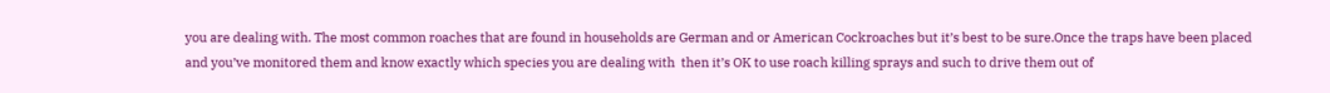you are dealing with. The most common roaches that are found in households are German and or American Cockroaches but it’s best to be sure.Once the traps have been placed and you’ve monitored them and know exactly which species you are dealing with  then it’s OK to use roach killing sprays and such to drive them out of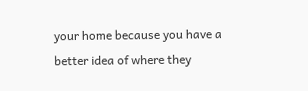your home because you have a better idea of where they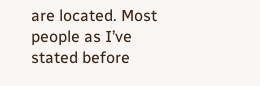are located. Most people as I’ve stated before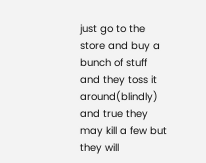just go to the store and buy a bunch of stuff and they toss it around(blindly) and true they may kill a few but they will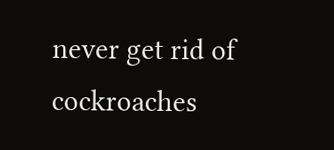never get rid of cockroaches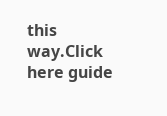this way.Click here guide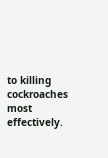to killing cockroaches most effectively.